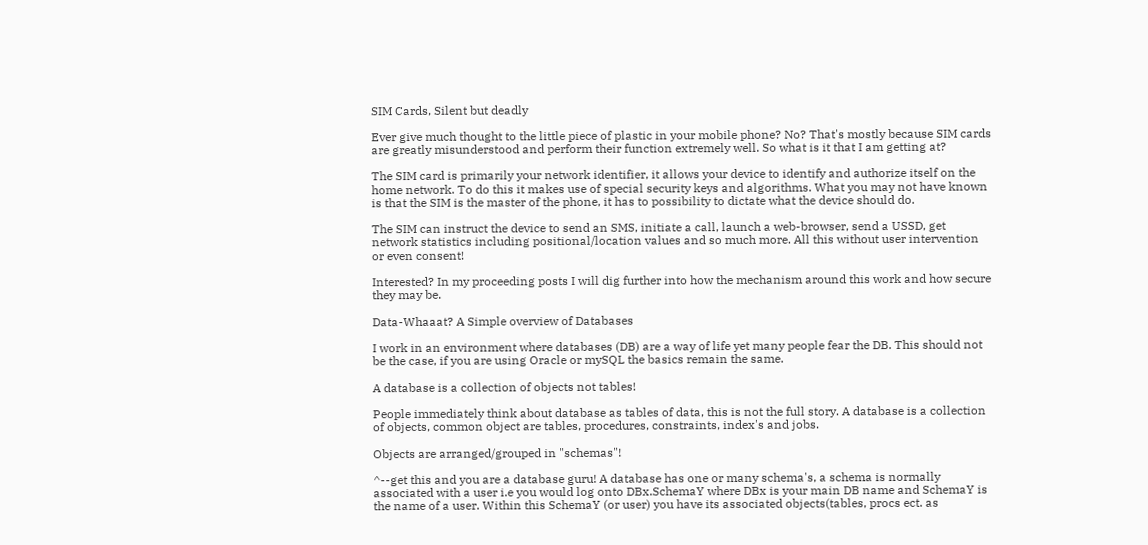SIM Cards, Silent but deadly

Ever give much thought to the little piece of plastic in your mobile phone? No? That's mostly because SIM cards are greatly misunderstood and perform their function extremely well. So what is it that I am getting at?

The SIM card is primarily your network identifier, it allows your device to identify and authorize itself on the home network. To do this it makes use of special security keys and algorithms. What you may not have known is that the SIM is the master of the phone, it has to possibility to dictate what the device should do.

The SIM can instruct the device to send an SMS, initiate a call, launch a web-browser, send a USSD, get network statistics including positional/location values and so much more. All this without user intervention or even consent!

Interested? In my proceeding posts I will dig further into how the mechanism around this work and how secure they may be.

Data-Whaaat? A Simple overview of Databases

I work in an environment where databases (DB) are a way of life yet many people fear the DB. This should not be the case, if you are using Oracle or mySQL the basics remain the same.

A database is a collection of objects not tables!

People immediately think about database as tables of data, this is not the full story. A database is a collection of objects, common object are tables, procedures, constraints, index's and jobs.

Objects are arranged/grouped in "schemas"!

^--get this and you are a database guru! A database has one or many schema's, a schema is normally associated with a user i.e you would log onto DBx.SchemaY where DBx is your main DB name and SchemaY is the name of a user. Within this SchemaY (or user) you have its associated objects(tables, procs ect. as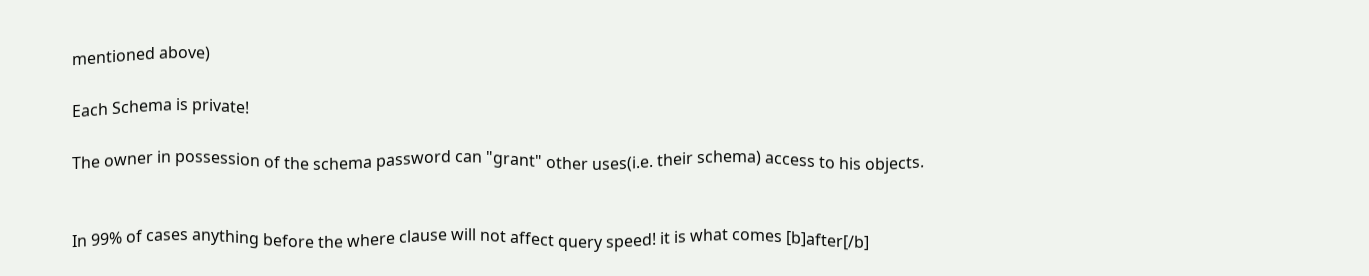mentioned above)

Each Schema is private!

The owner in possession of the schema password can "grant" other uses(i.e. their schema) access to his objects.


In 99% of cases anything before the where clause will not affect query speed! it is what comes [b]after[/b]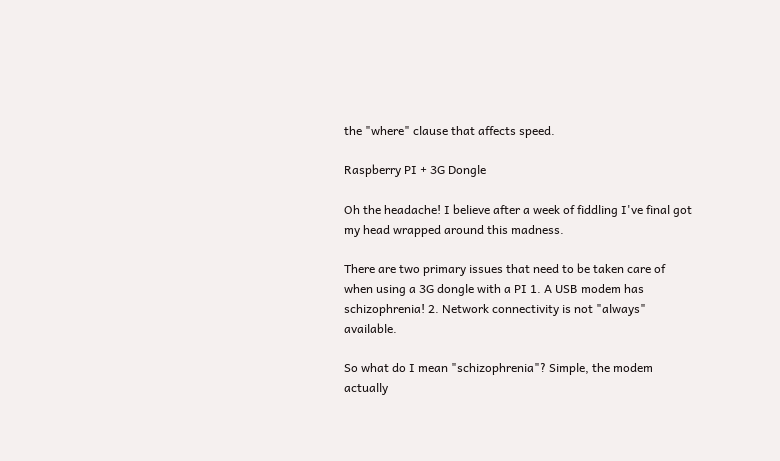the "where" clause that affects speed.

Raspberry PI + 3G Dongle

Oh the headache! I believe after a week of fiddling I've final got my head wrapped around this madness.

There are two primary issues that need to be taken care of when using a 3G dongle with a PI 1. A USB modem has schizophrenia! 2. Network connectivity is not "always" available.

So what do I mean "schizophrenia"? Simple, the modem actually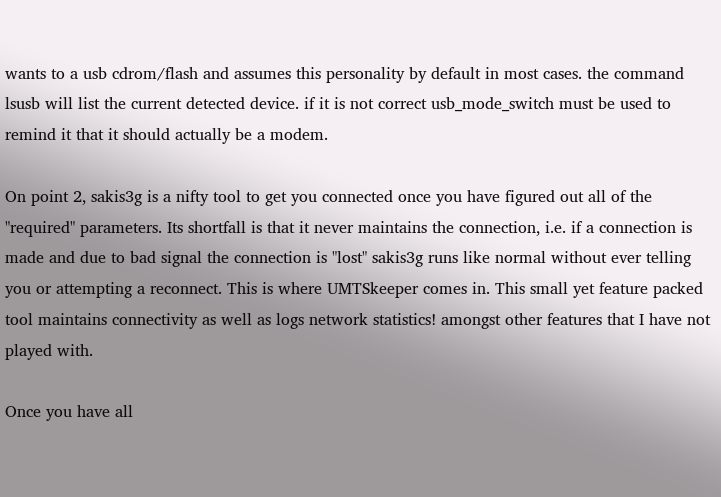wants to a usb cdrom/flash and assumes this personality by default in most cases. the command lsusb will list the current detected device. if it is not correct usb_mode_switch must be used to remind it that it should actually be a modem.

On point 2, sakis3g is a nifty tool to get you connected once you have figured out all of the "required" parameters. Its shortfall is that it never maintains the connection, i.e. if a connection is made and due to bad signal the connection is "lost" sakis3g runs like normal without ever telling you or attempting a reconnect. This is where UMTSkeeper comes in. This small yet feature packed tool maintains connectivity as well as logs network statistics! amongst other features that I have not played with.

Once you have all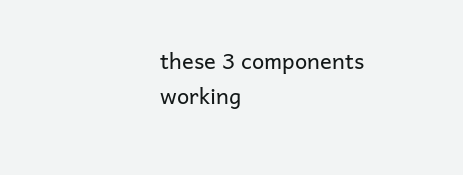these 3 components working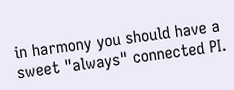in harmony you should have a sweet "always" connected PI.